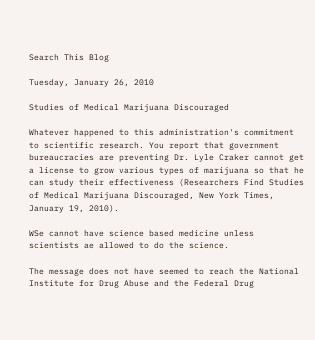Search This Blog

Tuesday, January 26, 2010

Studies of Medical Marijuana Discouraged

Whatever happened to this administration's commitment to scientific research. You report that government bureaucracies are preventing Dr. Lyle Craker cannot get a license to grow various types of marijuana so that he can study their effectiveness (Researchers Find Studies of Medical Marijuana Discouraged, New York Times, January 19, 2010).

WSe cannot have science based medicine unless scientists ae allowed to do the science.

The message does not have seemed to reach the National Institute for Drug Abuse and the Federal Drug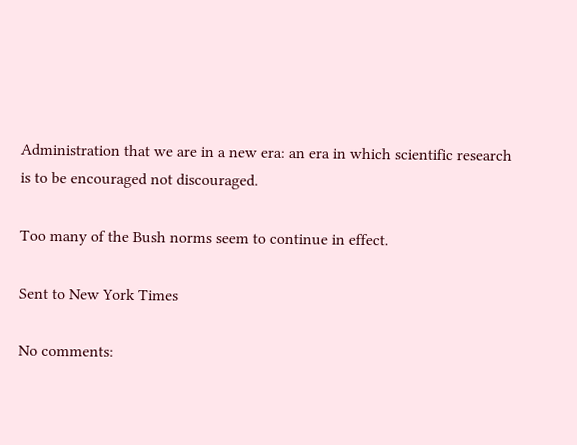Administration that we are in a new era: an era in which scientific research is to be encouraged not discouraged.

Too many of the Bush norms seem to continue in effect.

Sent to New York Times

No comments: